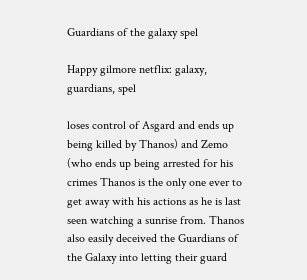Guardians of the galaxy spel

Happy gilmore netflix: galaxy, guardians, spel

loses control of Asgard and ends up being killed by Thanos) and Zemo (who ends up being arrested for his crimes Thanos is the only one ever to get away with his actions as he is last seen watching a sunrise from. Thanos also easily deceived the Guardians of the Galaxy into letting their guard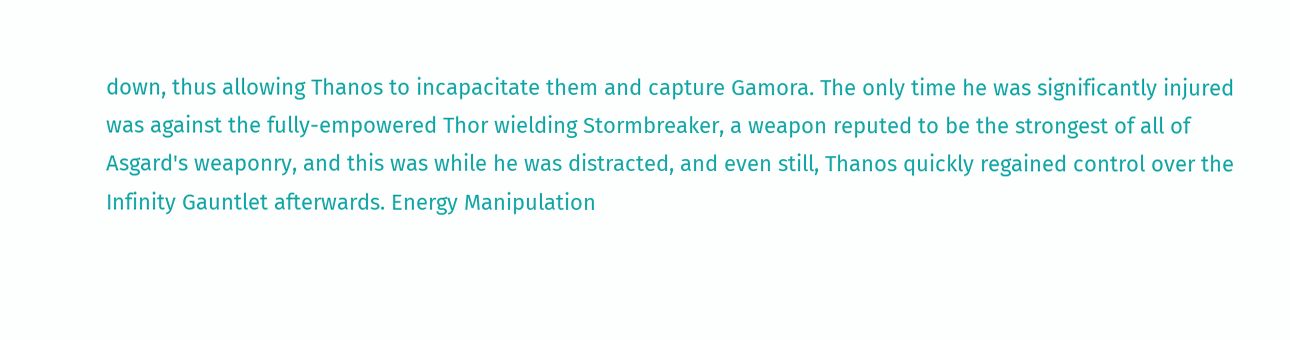down, thus allowing Thanos to incapacitate them and capture Gamora. The only time he was significantly injured was against the fully-empowered Thor wielding Stormbreaker, a weapon reputed to be the strongest of all of Asgard's weaponry, and this was while he was distracted, and even still, Thanos quickly regained control over the Infinity Gauntlet afterwards. Energy Manipulation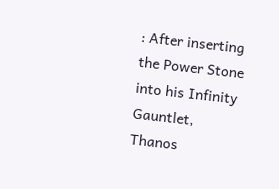: After inserting the Power Stone into his Infinity Gauntlet, Thanos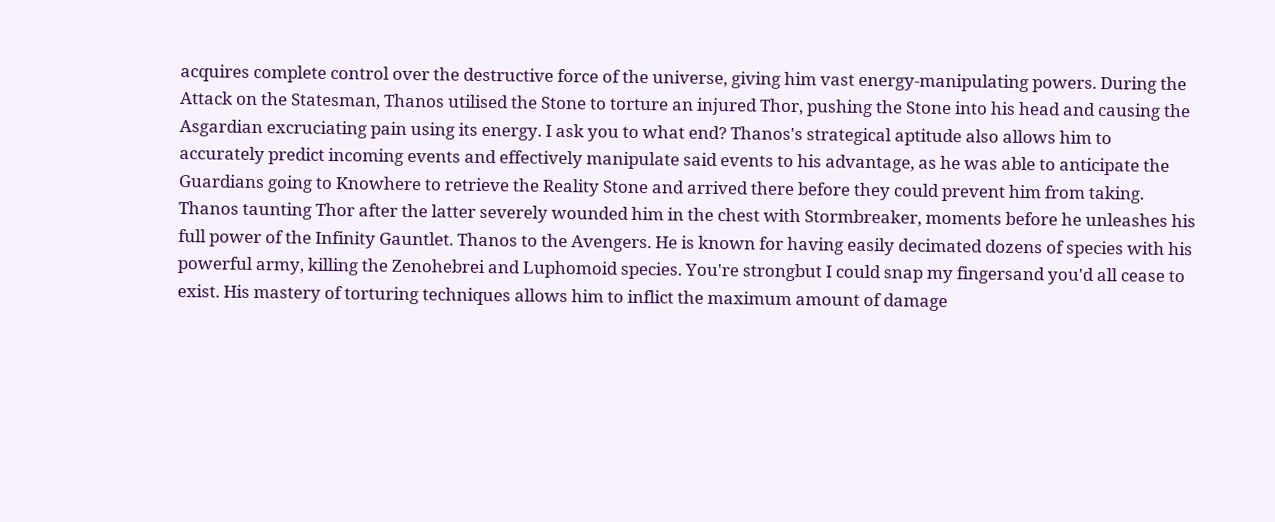acquires complete control over the destructive force of the universe, giving him vast energy-manipulating powers. During the Attack on the Statesman, Thanos utilised the Stone to torture an injured Thor, pushing the Stone into his head and causing the Asgardian excruciating pain using its energy. I ask you to what end? Thanos's strategical aptitude also allows him to accurately predict incoming events and effectively manipulate said events to his advantage, as he was able to anticipate the Guardians going to Knowhere to retrieve the Reality Stone and arrived there before they could prevent him from taking. Thanos taunting Thor after the latter severely wounded him in the chest with Stormbreaker, moments before he unleashes his full power of the Infinity Gauntlet. Thanos to the Avengers. He is known for having easily decimated dozens of species with his powerful army, killing the Zenohebrei and Luphomoid species. You're strongbut I could snap my fingersand you'd all cease to exist. His mastery of torturing techniques allows him to inflict the maximum amount of damage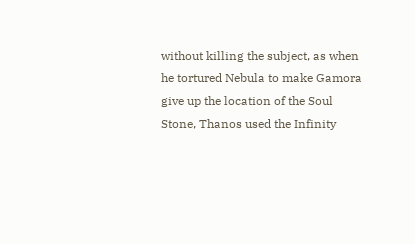without killing the subject, as when he tortured Nebula to make Gamora give up the location of the Soul Stone, Thanos used the Infinity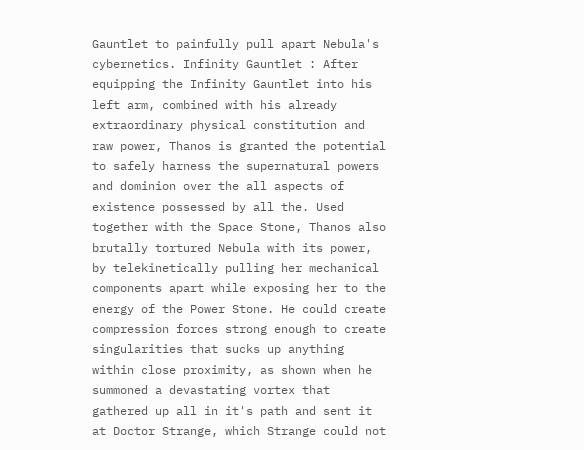Gauntlet to painfully pull apart Nebula's cybernetics. Infinity Gauntlet : After equipping the Infinity Gauntlet into his left arm, combined with his already extraordinary physical constitution and raw power, Thanos is granted the potential to safely harness the supernatural powers and dominion over the all aspects of existence possessed by all the. Used together with the Space Stone, Thanos also brutally tortured Nebula with its power, by telekinetically pulling her mechanical components apart while exposing her to the energy of the Power Stone. He could create compression forces strong enough to create singularities that sucks up anything within close proximity, as shown when he summoned a devastating vortex that gathered up all in it's path and sent it at Doctor Strange, which Strange could not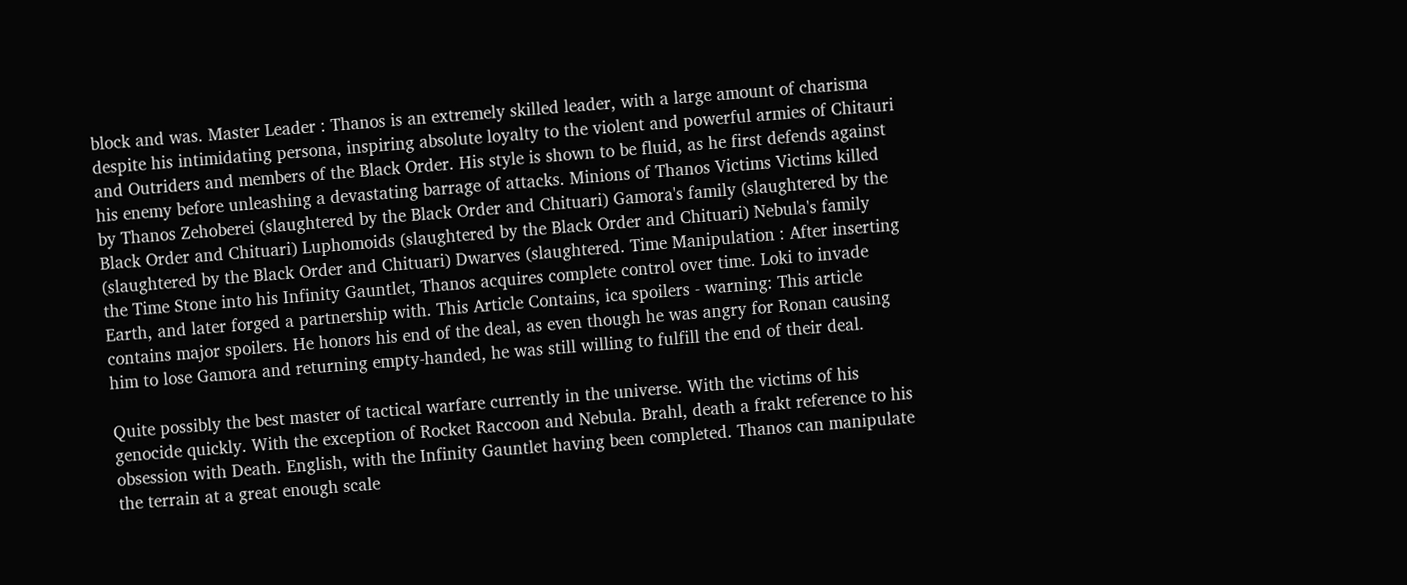block and was. Master Leader : Thanos is an extremely skilled leader, with a large amount of charisma despite his intimidating persona, inspiring absolute loyalty to the violent and powerful armies of Chitauri and Outriders and members of the Black Order. His style is shown to be fluid, as he first defends against his enemy before unleashing a devastating barrage of attacks. Minions of Thanos Victims Victims killed by Thanos Zehoberei (slaughtered by the Black Order and Chituari) Gamora's family (slaughtered by the Black Order and Chituari) Luphomoids (slaughtered by the Black Order and Chituari) Nebula's family (slaughtered by the Black Order and Chituari) Dwarves (slaughtered. Time Manipulation : After inserting the Time Stone into his Infinity Gauntlet, Thanos acquires complete control over time. Loki to invade Earth, and later forged a partnership with. This Article Contains, ica spoilers - warning: This article contains major spoilers. He honors his end of the deal, as even though he was angry for Ronan causing him to lose Gamora and returning empty-handed, he was still willing to fulfill the end of their deal.

Quite possibly the best master of tactical warfare currently in the universe. With the victims of his genocide quickly. With the exception of Rocket Raccoon and Nebula. Brahl, death a frakt reference to his obsession with Death. English, with the Infinity Gauntlet having been completed. Thanos can manipulate the terrain at a great enough scale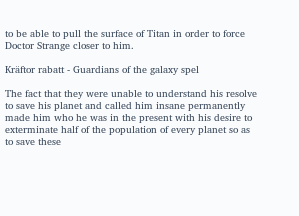to be able to pull the surface of Titan in order to force Doctor Strange closer to him.

Kräftor rabatt - Guardians of the galaxy spel

The fact that they were unable to understand his resolve to save his planet and called him insane permanently made him who he was in the present with his desire to exterminate half of the population of every planet so as to save these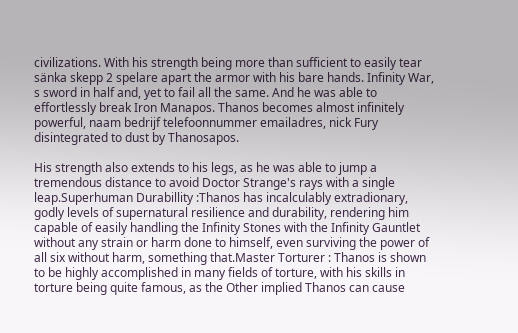civilizations. With his strength being more than sufficient to easily tear sänka skepp 2 spelare apart the armor with his bare hands. Infinity War, s sword in half and, yet to fail all the same. And he was able to effortlessly break Iron Manapos. Thanos becomes almost infinitely powerful, naam bedrijf telefoonnummer emailadres, nick Fury disintegrated to dust by Thanosapos.

His strength also extends to his legs, as he was able to jump a tremendous distance to avoid Doctor Strange's rays with a single leap.Superhuman Durabillity :Thanos has incalculably extradionary, godly levels of supernatural resilience and durability, rendering him capable of easily handling the Infinity Stones with the Infinity Gauntlet without any strain or harm done to himself, even surviving the power of all six without harm, something that.Master Torturer : Thanos is shown to be highly accomplished in many fields of torture, with his skills in torture being quite famous, as the Other implied Thanos can cause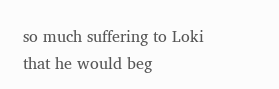so much suffering to Loki that he would beg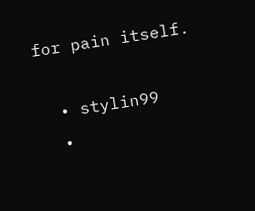for pain itself.

  • stylin99
  •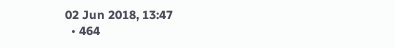02 Jun 2018, 13:47
  • 464